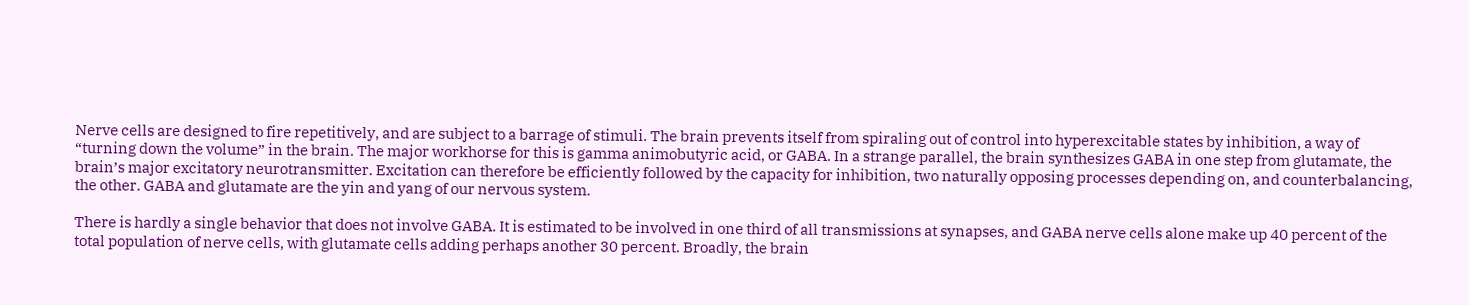Nerve cells are designed to fire repetitively, and are subject to a barrage of stimuli. The brain prevents itself from spiraling out of control into hyperexcitable states by inhibition, a way of “turning down the volume” in the brain. The major workhorse for this is gamma animobutyric acid, or GABA. In a strange parallel, the brain synthesizes GABA in one step from glutamate, the brain’s major excitatory neurotransmitter. Excitation can therefore be efficiently followed by the capacity for inhibition, two naturally opposing processes depending on, and counterbalancing, the other. GABA and glutamate are the yin and yang of our nervous system.

There is hardly a single behavior that does not involve GABA. It is estimated to be involved in one third of all transmissions at synapses, and GABA nerve cells alone make up 40 percent of the total population of nerve cells, with glutamate cells adding perhaps another 30 percent. Broadly, the brain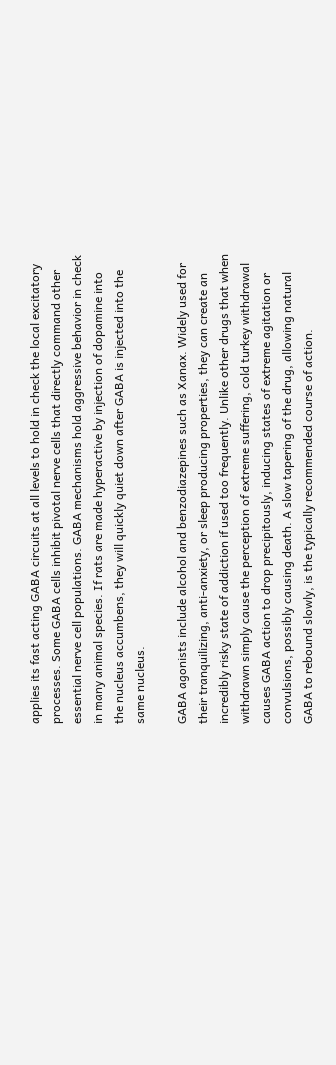applies its fast acting GABA circuits at all levels to hold in check the local excitatory processes. Some GABA cells inhibit pivotal nerve cells that directly command other essential nerve cell populations. GABA mechanisms hold aggressive behavior in check in many animal species. If rats are made hyperactive by injection of dopamine into the nucleus accumbens, they will quickly quiet down after GABA is injected into the same nucleus.

GABA agonists include alcohol and benzodiazepines such as Xanax. Widely used for their tranquilizing, anti-anxiety, or sleep producing properties, they can create an incredibly risky state of addiction if used too frequently. Unlike other drugs that when withdrawn simply cause the perception of extreme suffering, cold turkey withdrawal causes GABA action to drop precipitously, inducing states of extreme agitation or convulsions, possibly causing death. A slow tapering of the drug, allowing natural GABA to rebound slowly, is the typically recommended course of action.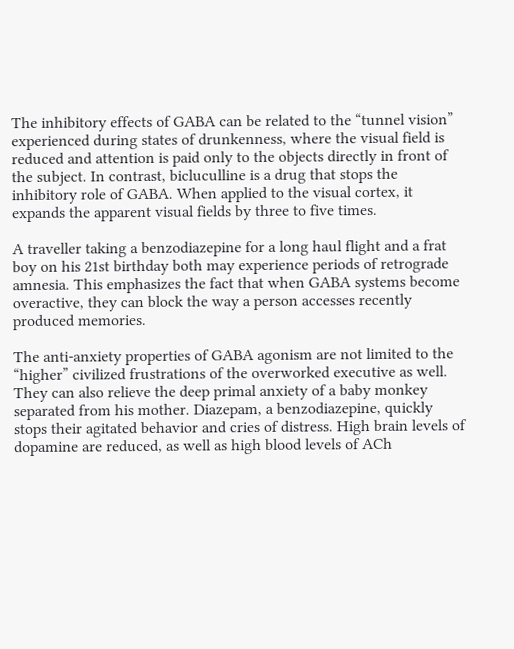The inhibitory effects of GABA can be related to the “tunnel vision” experienced during states of drunkenness, where the visual field is reduced and attention is paid only to the objects directly in front of the subject. In contrast, bicluculline is a drug that stops the inhibitory role of GABA. When applied to the visual cortex, it expands the apparent visual fields by three to five times.

A traveller taking a benzodiazepine for a long haul flight and a frat boy on his 21st birthday both may experience periods of retrograde amnesia. This emphasizes the fact that when GABA systems become overactive, they can block the way a person accesses recently produced memories.

The anti-anxiety properties of GABA agonism are not limited to the “higher” civilized frustrations of the overworked executive as well. They can also relieve the deep primal anxiety of a baby monkey separated from his mother. Diazepam, a benzodiazepine, quickly stops their agitated behavior and cries of distress. High brain levels of dopamine are reduced, as well as high blood levels of ACh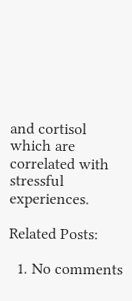and cortisol which are correlated with stressful experiences.

Related Posts:

  1. No comments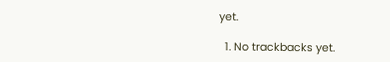yet.

  1. No trackbacks yet.